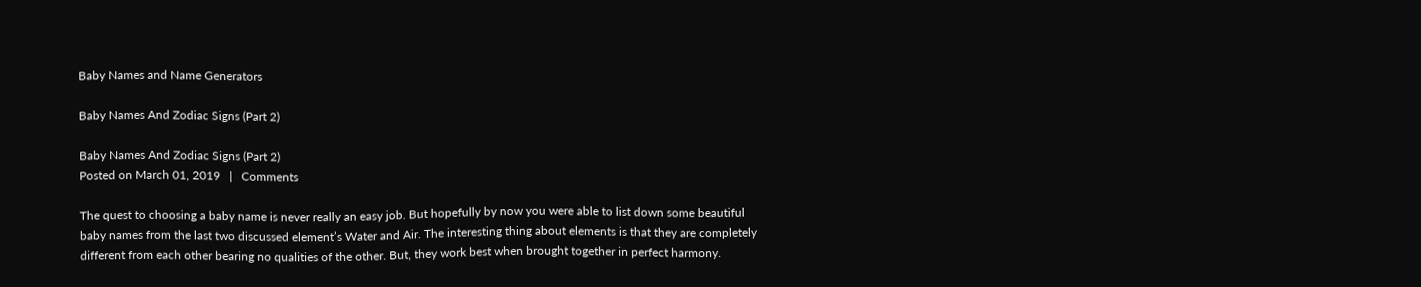Baby Names and Name Generators

Baby Names And Zodiac Signs (Part 2)

Baby Names And Zodiac Signs (Part 2)
Posted on March 01, 2019   |   Comments

The quest to choosing a baby name is never really an easy job. But hopefully by now you were able to list down some beautiful baby names from the last two discussed element’s Water and Air. The interesting thing about elements is that they are completely different from each other bearing no qualities of the other. But, they work best when brought together in perfect harmony.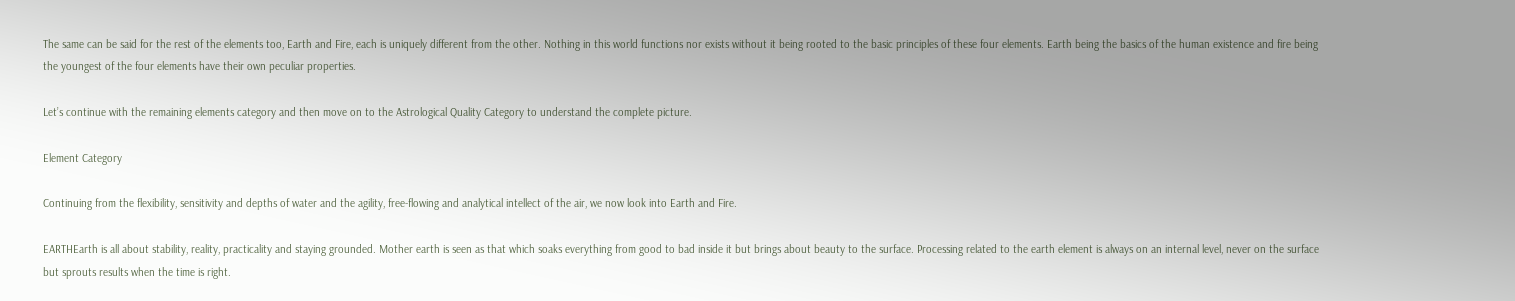The same can be said for the rest of the elements too, Earth and Fire, each is uniquely different from the other. Nothing in this world functions nor exists without it being rooted to the basic principles of these four elements. Earth being the basics of the human existence and fire being the youngest of the four elements have their own peculiar properties.

Let’s continue with the remaining elements category and then move on to the Astrological Quality Category to understand the complete picture.

Element Category

Continuing from the flexibility, sensitivity and depths of water and the agility, free-flowing and analytical intellect of the air, we now look into Earth and Fire.

EARTHEarth is all about stability, reality, practicality and staying grounded. Mother earth is seen as that which soaks everything from good to bad inside it but brings about beauty to the surface. Processing related to the earth element is always on an internal level, never on the surface but sprouts results when the time is right.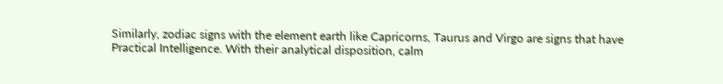Similarly, zodiac signs with the element earth like Capricorns, Taurus and Virgo are signs that have Practical Intelligence. With their analytical disposition, calm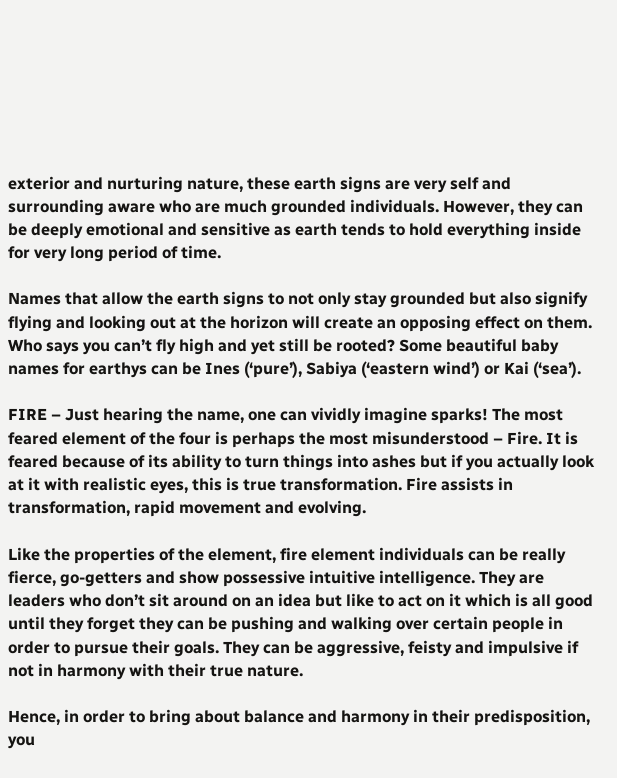exterior and nurturing nature, these earth signs are very self and surrounding aware who are much grounded individuals. However, they can be deeply emotional and sensitive as earth tends to hold everything inside for very long period of time.

Names that allow the earth signs to not only stay grounded but also signify flying and looking out at the horizon will create an opposing effect on them. Who says you can’t fly high and yet still be rooted? Some beautiful baby names for earthys can be Ines (‘pure’), Sabiya (‘eastern wind’) or Kai (‘sea’).

FIRE – Just hearing the name, one can vividly imagine sparks! The most feared element of the four is perhaps the most misunderstood – Fire. It is feared because of its ability to turn things into ashes but if you actually look at it with realistic eyes, this is true transformation. Fire assists in transformation, rapid movement and evolving.

Like the properties of the element, fire element individuals can be really fierce, go-getters and show possessive intuitive intelligence. They are leaders who don’t sit around on an idea but like to act on it which is all good until they forget they can be pushing and walking over certain people in order to pursue their goals. They can be aggressive, feisty and impulsive if not in harmony with their true nature.

Hence, in order to bring about balance and harmony in their predisposition, you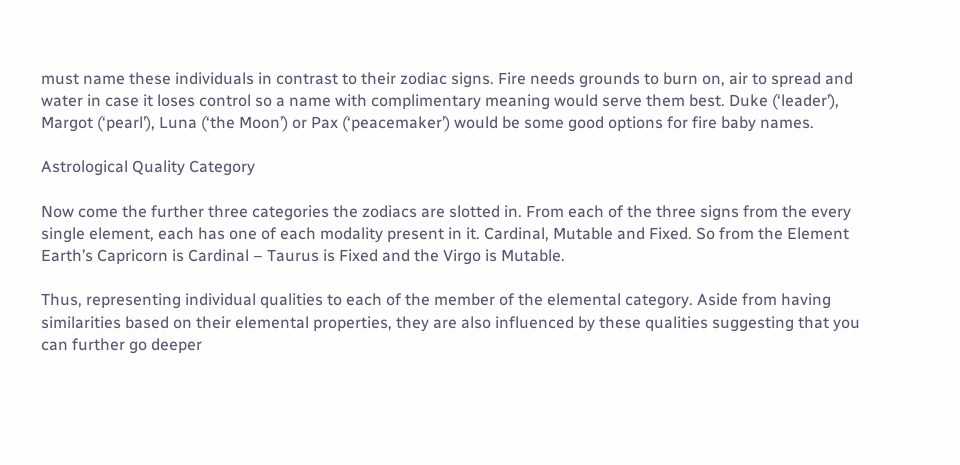must name these individuals in contrast to their zodiac signs. Fire needs grounds to burn on, air to spread and water in case it loses control so a name with complimentary meaning would serve them best. Duke (‘leader’), Margot (‘pearl’), Luna (‘the Moon’) or Pax (‘peacemaker’) would be some good options for fire baby names.

Astrological Quality Category

Now come the further three categories the zodiacs are slotted in. From each of the three signs from the every single element, each has one of each modality present in it. Cardinal, Mutable and Fixed. So from the Element Earth’s Capricorn is Cardinal – Taurus is Fixed and the Virgo is Mutable.

Thus, representing individual qualities to each of the member of the elemental category. Aside from having similarities based on their elemental properties, they are also influenced by these qualities suggesting that you can further go deeper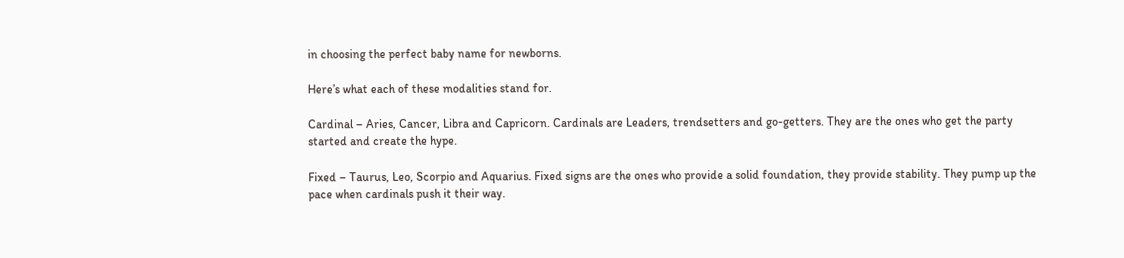in choosing the perfect baby name for newborns.

Here’s what each of these modalities stand for.

Cardinal – Aries, Cancer, Libra and Capricorn. Cardinals are Leaders, trendsetters and go-getters. They are the ones who get the party started and create the hype.

Fixed – Taurus, Leo, Scorpio and Aquarius. Fixed signs are the ones who provide a solid foundation, they provide stability. They pump up the pace when cardinals push it their way.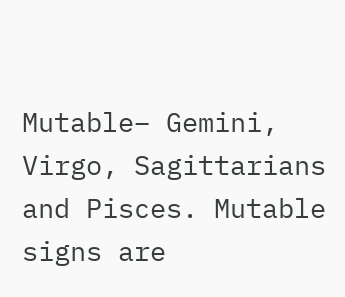Mutable– Gemini, Virgo, Sagittarians and Pisces. Mutable signs are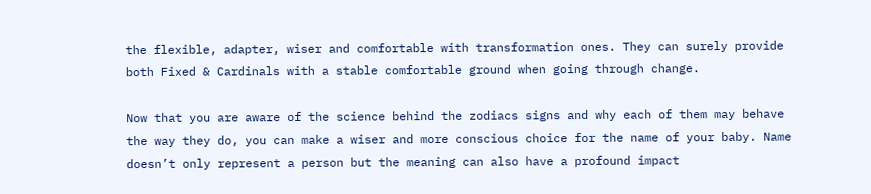the flexible, adapter, wiser and comfortable with transformation ones. They can surely provide both Fixed & Cardinals with a stable comfortable ground when going through change.

Now that you are aware of the science behind the zodiacs signs and why each of them may behave the way they do, you can make a wiser and more conscious choice for the name of your baby. Name doesn’t only represent a person but the meaning can also have a profound impact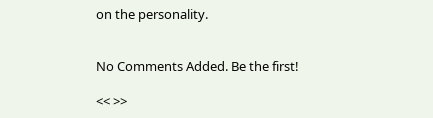on the personality.


No Comments Added. Be the first!

<< >>